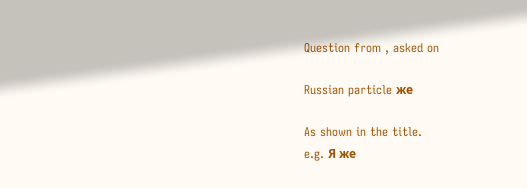Question from , asked on

Russian particle же

As shown in the title.
e.g. Я же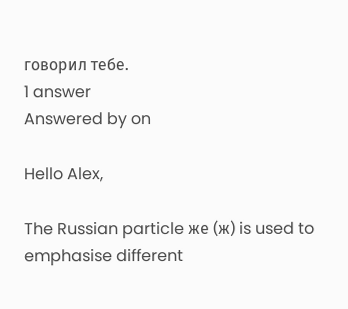говорил тебе.
1 answer
Answered by on

Hello Alex,

The Russian particle же (ж) is used to emphasise different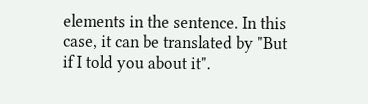elements in the sentence. In this case, it can be translated by "But if I told you about it".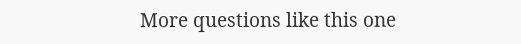More questions like this one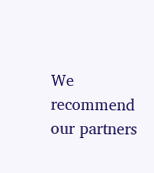We recommend our partners